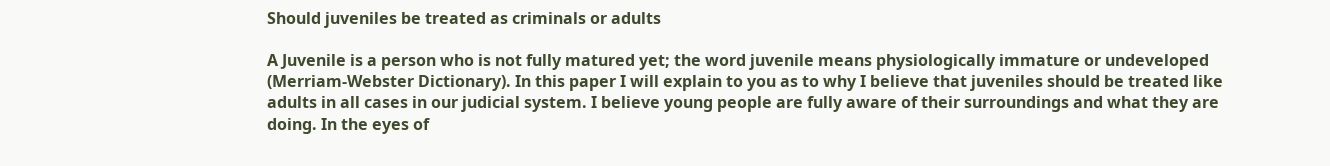Should juveniles be treated as criminals or adults

A Juvenile is a person who is not fully matured yet; the word juvenile means physiologically immature or undeveloped (Merriam-Webster Dictionary). In this paper I will explain to you as to why I believe that juveniles should be treated like adults in all cases in our judicial system. I believe young people are fully aware of their surroundings and what they are doing. In the eyes of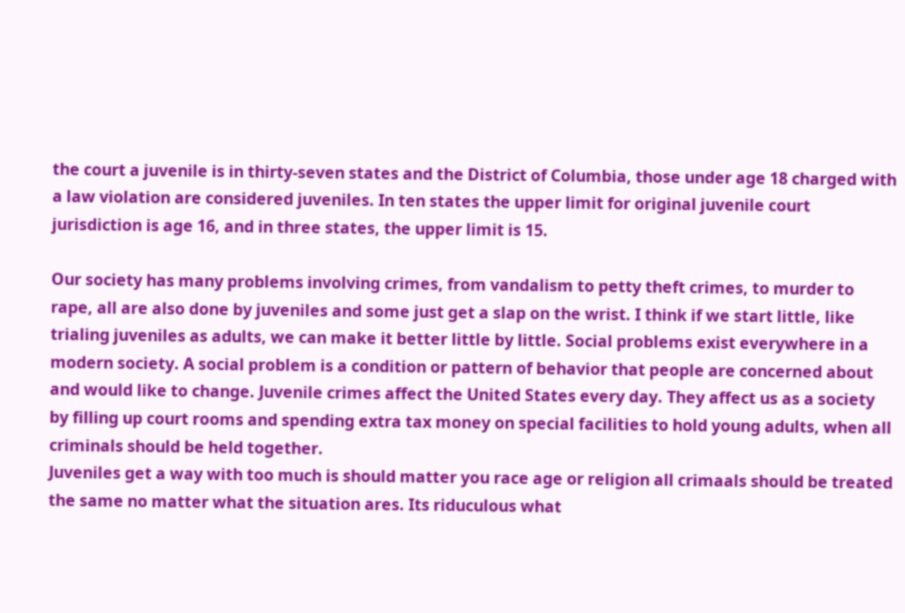the court a juvenile is in thirty-seven states and the District of Columbia, those under age 18 charged with a law violation are considered juveniles. In ten states the upper limit for original juvenile court jurisdiction is age 16, and in three states, the upper limit is 15.

Our society has many problems involving crimes, from vandalism to petty theft crimes, to murder to rape, all are also done by juveniles and some just get a slap on the wrist. I think if we start little, like trialing juveniles as adults, we can make it better little by little. Social problems exist everywhere in a modern society. A social problem is a condition or pattern of behavior that people are concerned about and would like to change. Juvenile crimes affect the United States every day. They affect us as a society by filling up court rooms and spending extra tax money on special facilities to hold young adults, when all criminals should be held together.
Juveniles get a way with too much is should matter you race age or religion all crimaals should be treated the same no matter what the situation ares. Its riduculous what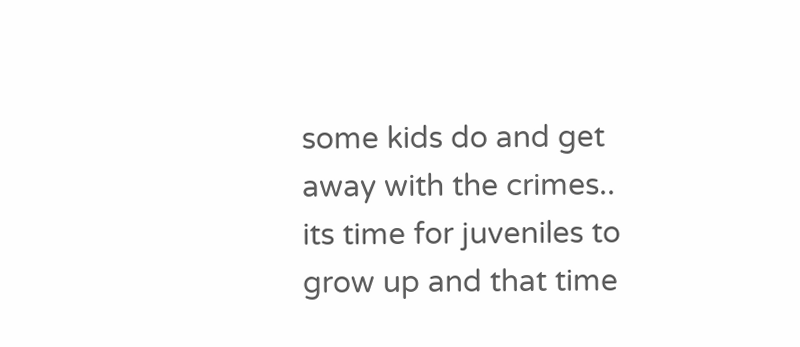some kids do and get away with the crimes.. its time for juveniles to grow up and that time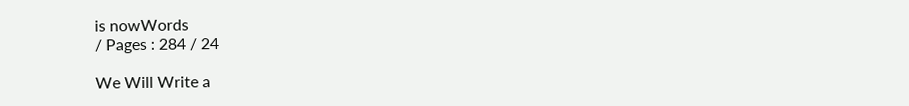is nowWords
/ Pages : 284 / 24

We Will Write a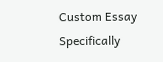Custom Essay Specifically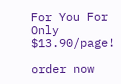For You For Only $13.90/page!

order now